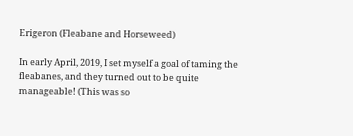Erigeron (Fleabane and Horseweed)

In early April, 2019, I set myself a goal of taming the fleabanes, and they turned out to be quite manageable! (This was so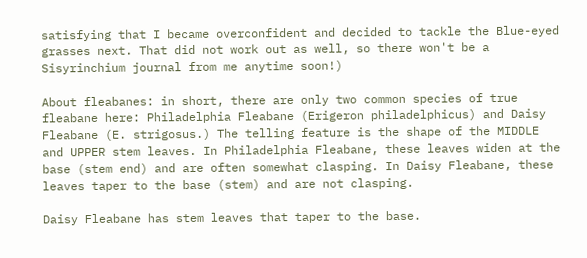satisfying that I became overconfident and decided to tackle the Blue-eyed grasses next. That did not work out as well, so there won't be a Sisyrinchium journal from me anytime soon!)

About fleabanes: in short, there are only two common species of true fleabane here: Philadelphia Fleabane (Erigeron philadelphicus) and Daisy Fleabane (E. strigosus.) The telling feature is the shape of the MIDDLE and UPPER stem leaves. In Philadelphia Fleabane, these leaves widen at the base (stem end) and are often somewhat clasping. In Daisy Fleabane, these leaves taper to the base (stem) and are not clasping.

Daisy Fleabane has stem leaves that taper to the base.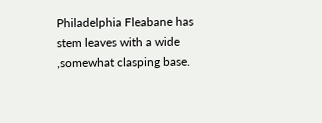Philadelphia Fleabane has stem leaves with a wide ,somewhat clasping base.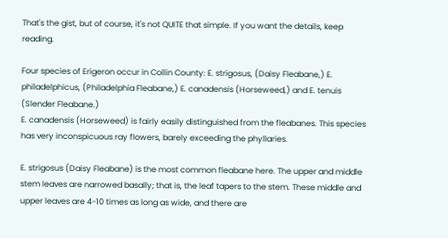That's the gist, but of course, it's not QUITE that simple. If you want the details, keep reading.

Four species of Erigeron occur in Collin County: E. strigosus, (Daisy Fleabane,) E. philadelphicus, (Philadelphia Fleabane,) E. canadensis (Horseweed,) and E. tenuis (Slender Fleabane.)
E. canadensis (Horseweed) is fairly easily distinguished from the fleabanes. This species has very inconspicuous ray flowers, barely exceeding the phyllaries.

E. strigosus (Daisy Fleabane) is the most common fleabane here. The upper and middle stem leaves are narrowed basally; that is, the leaf tapers to the stem. These middle and upper leaves are 4-10 times as long as wide, and there are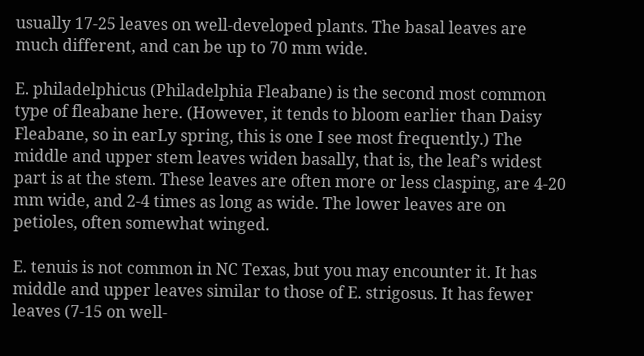usually 17-25 leaves on well-developed plants. The basal leaves are much different, and can be up to 70 mm wide.

E. philadelphicus (Philadelphia Fleabane) is the second most common type of fleabane here. (However, it tends to bloom earlier than Daisy Fleabane, so in earLy spring, this is one I see most frequently.) The middle and upper stem leaves widen basally, that is, the leaf’s widest part is at the stem. These leaves are often more or less clasping, are 4-20 mm wide, and 2-4 times as long as wide. The lower leaves are on petioles, often somewhat winged.

E. tenuis is not common in NC Texas, but you may encounter it. It has middle and upper leaves similar to those of E. strigosus. It has fewer leaves (7-15 on well-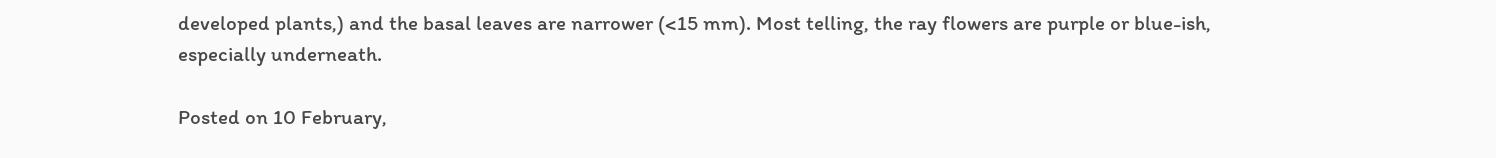developed plants,) and the basal leaves are narrower (<15 mm). Most telling, the ray flowers are purple or blue-ish, especially underneath.

Posted on 10 February,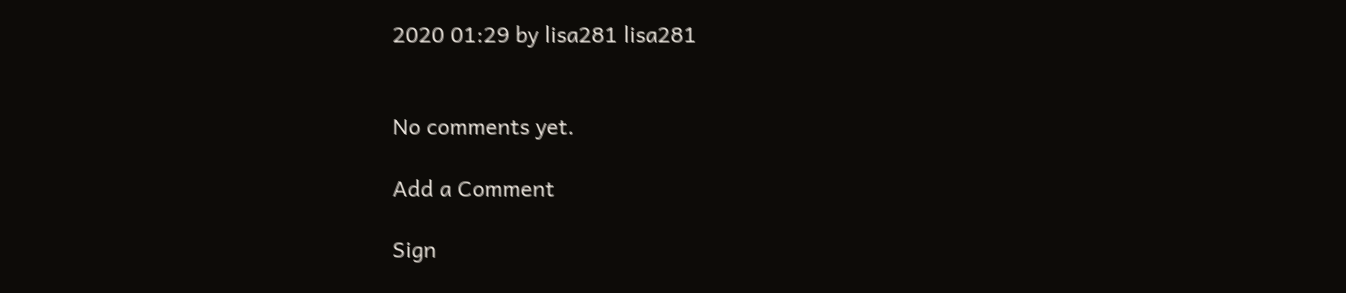2020 01:29 by lisa281 lisa281


No comments yet.

Add a Comment

Sign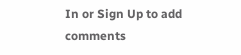In or Sign Up to add comments